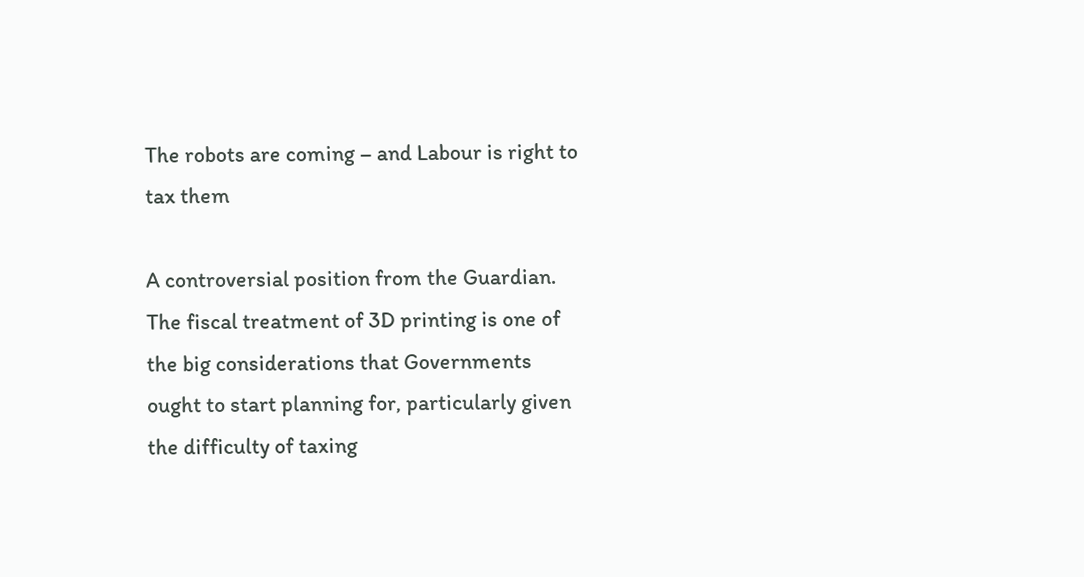The robots are coming – and Labour is right to tax them

A controversial position from the Guardian.  The fiscal treatment of 3D printing is one of the big considerations that Governments ought to start planning for, particularly given the difficulty of taxing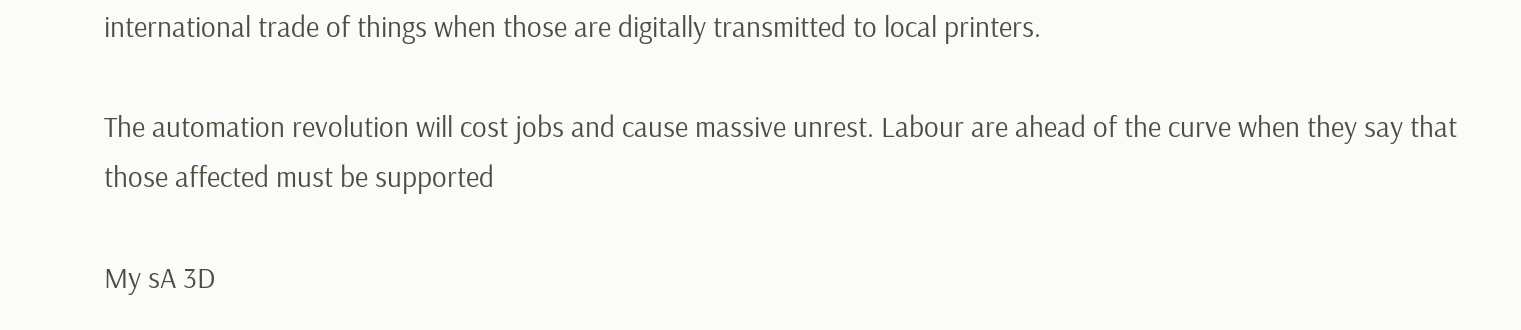international trade of things when those are digitally transmitted to local printers.

The automation revolution will cost jobs and cause massive unrest. Labour are ahead of the curve when they say that those affected must be supported

My sA 3D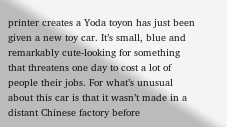printer creates a Yoda toyon has just been given a new toy car. It’s small, blue and remarkably cute-looking for something that threatens one day to cost a lot of people their jobs. For what’s unusual about this car is that it wasn’t made in a distant Chinese factory before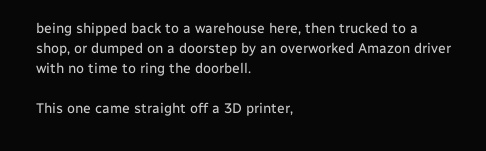being shipped back to a warehouse here, then trucked to a shop, or dumped on a doorstep by an overworked Amazon driver with no time to ring the doorbell.

This one came straight off a 3D printer,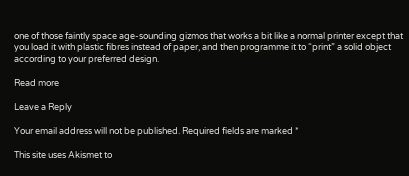one of those faintly space age-sounding gizmos that works a bit like a normal printer except that you load it with plastic fibres instead of paper, and then programme it to “print” a solid object according to your preferred design.

Read more

Leave a Reply

Your email address will not be published. Required fields are marked *

This site uses Akismet to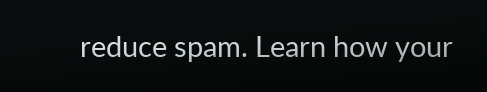reduce spam. Learn how your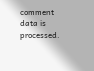comment data is processed.